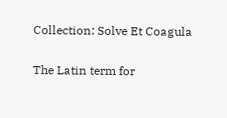Collection: Solve Et Coagula

The Latin term for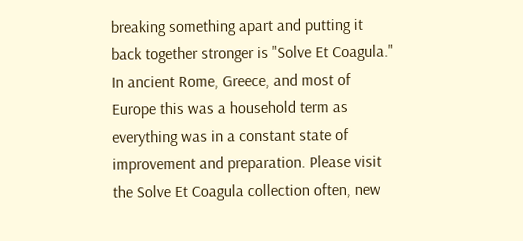breaking something apart and putting it back together stronger is "Solve Et Coagula." In ancient Rome, Greece, and most of Europe this was a household term as everything was in a constant state of improvement and preparation. Please visit the Solve Et Coagula collection often, new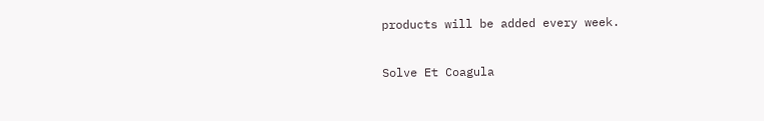products will be added every week.

Solve Et Coagula